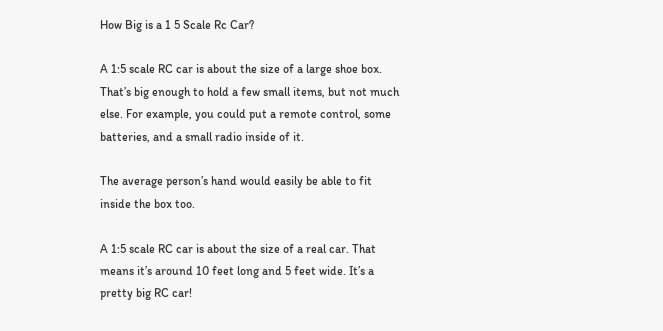How Big is a 1 5 Scale Rc Car?

A 1:5 scale RC car is about the size of a large shoe box. That’s big enough to hold a few small items, but not much else. For example, you could put a remote control, some batteries, and a small radio inside of it.

The average person’s hand would easily be able to fit inside the box too.

A 1:5 scale RC car is about the size of a real car. That means it’s around 10 feet long and 5 feet wide. It’s a pretty big RC car!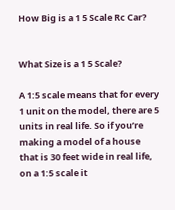How Big is a 1 5 Scale Rc Car?


What Size is a 1 5 Scale?

A 1:5 scale means that for every 1 unit on the model, there are 5 units in real life. So if you’re making a model of a house that is 30 feet wide in real life, on a 1:5 scale it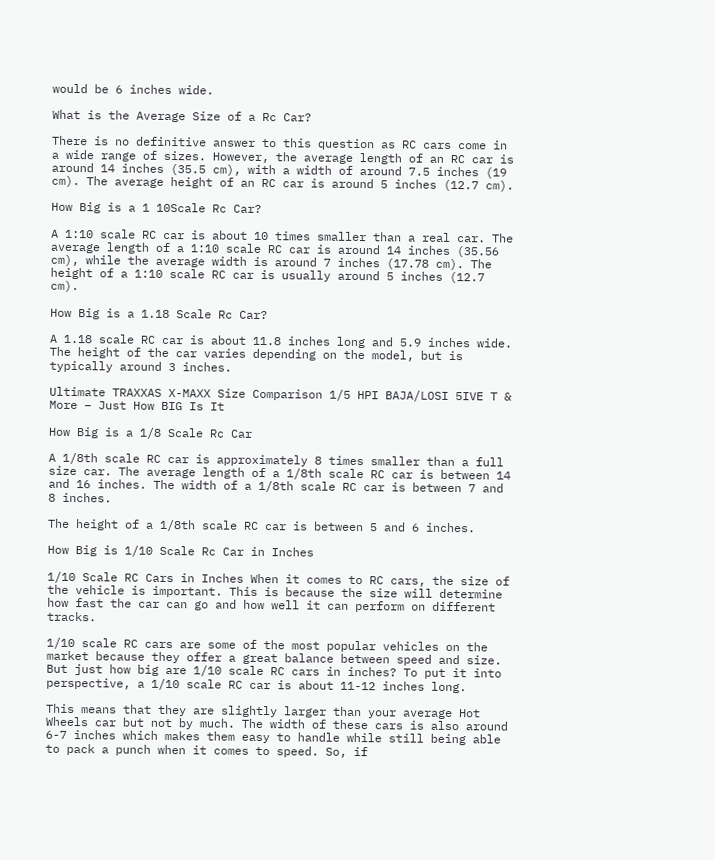would be 6 inches wide.

What is the Average Size of a Rc Car?

There is no definitive answer to this question as RC cars come in a wide range of sizes. However, the average length of an RC car is around 14 inches (35.5 cm), with a width of around 7.5 inches (19 cm). The average height of an RC car is around 5 inches (12.7 cm).

How Big is a 1 10Scale Rc Car?

A 1:10 scale RC car is about 10 times smaller than a real car. The average length of a 1:10 scale RC car is around 14 inches (35.56 cm), while the average width is around 7 inches (17.78 cm). The height of a 1:10 scale RC car is usually around 5 inches (12.7 cm).

How Big is a 1.18 Scale Rc Car?

A 1.18 scale RC car is about 11.8 inches long and 5.9 inches wide. The height of the car varies depending on the model, but is typically around 3 inches.

Ultimate TRAXXAS X-MAXX Size Comparison 1/5 HPI BAJA/LOSI 5IVE T & More – Just How BIG Is It

How Big is a 1/8 Scale Rc Car

A 1/8th scale RC car is approximately 8 times smaller than a full size car. The average length of a 1/8th scale RC car is between 14 and 16 inches. The width of a 1/8th scale RC car is between 7 and 8 inches.

The height of a 1/8th scale RC car is between 5 and 6 inches.

How Big is 1/10 Scale Rc Car in Inches

1/10 Scale RC Cars in Inches When it comes to RC cars, the size of the vehicle is important. This is because the size will determine how fast the car can go and how well it can perform on different tracks.

1/10 scale RC cars are some of the most popular vehicles on the market because they offer a great balance between speed and size. But just how big are 1/10 scale RC cars in inches? To put it into perspective, a 1/10 scale RC car is about 11-12 inches long.

This means that they are slightly larger than your average Hot Wheels car but not by much. The width of these cars is also around 6-7 inches which makes them easy to handle while still being able to pack a punch when it comes to speed. So, if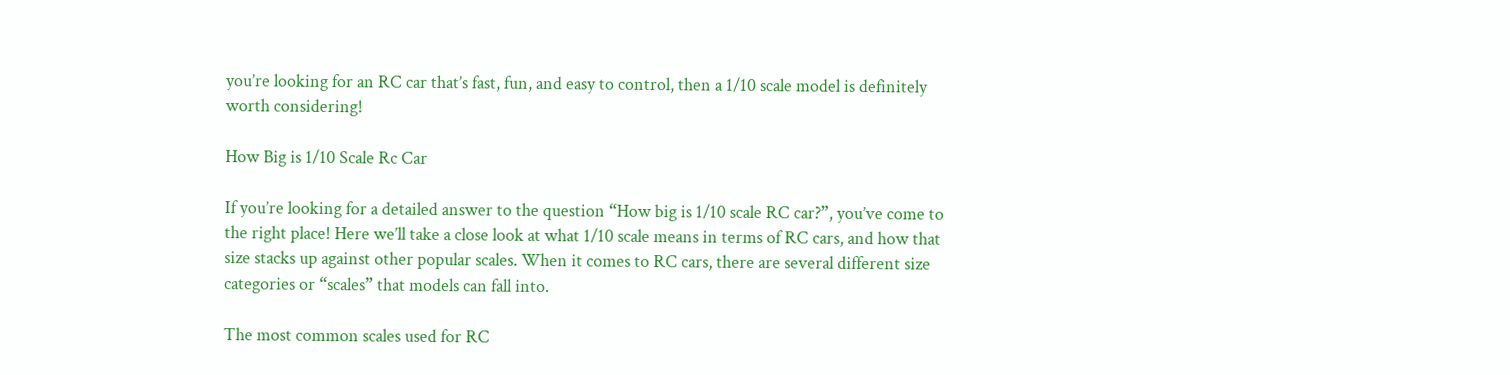you’re looking for an RC car that’s fast, fun, and easy to control, then a 1/10 scale model is definitely worth considering!

How Big is 1/10 Scale Rc Car

If you’re looking for a detailed answer to the question “How big is 1/10 scale RC car?”, you’ve come to the right place! Here we’ll take a close look at what 1/10 scale means in terms of RC cars, and how that size stacks up against other popular scales. When it comes to RC cars, there are several different size categories or “scales” that models can fall into.

The most common scales used for RC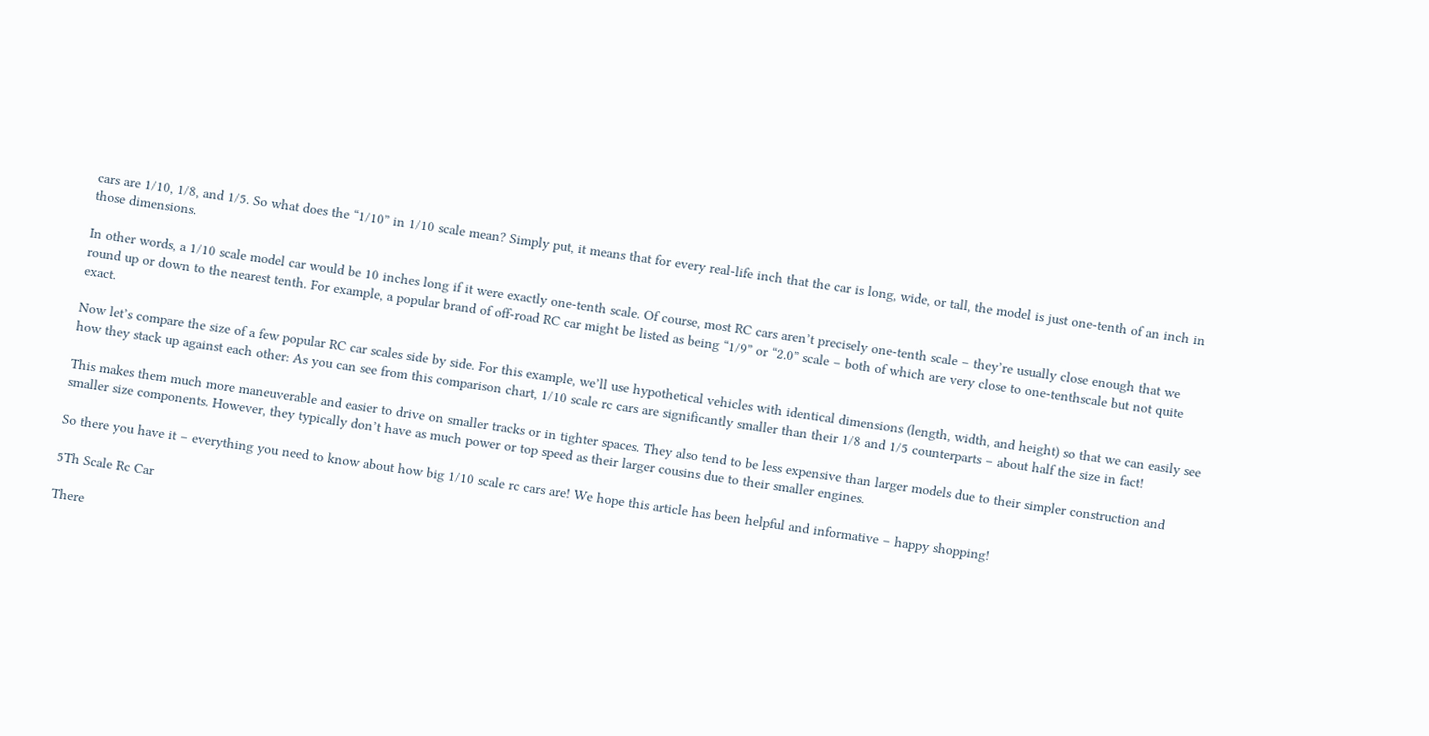cars are 1/10, 1/8, and 1/5. So what does the “1/10” in 1/10 scale mean? Simply put, it means that for every real-life inch that the car is long, wide, or tall, the model is just one-tenth of an inch in those dimensions.

In other words, a 1/10 scale model car would be 10 inches long if it were exactly one-tenth scale. Of course, most RC cars aren’t precisely one-tenth scale – they’re usually close enough that we round up or down to the nearest tenth. For example, a popular brand of off-road RC car might be listed as being “1/9” or “2.0” scale – both of which are very close to one-tenthscale but not quite exact.

Now let’s compare the size of a few popular RC car scales side by side. For this example, we’ll use hypothetical vehicles with identical dimensions (length, width, and height) so that we can easily see how they stack up against each other: As you can see from this comparison chart, 1/10 scale rc cars are significantly smaller than their 1/8 and 1/5 counterparts – about half the size in fact!

This makes them much more maneuverable and easier to drive on smaller tracks or in tighter spaces. They also tend to be less expensive than larger models due to their simpler construction and smaller size components. However, they typically don’t have as much power or top speed as their larger cousins due to their smaller engines.

So there you have it – everything you need to know about how big 1/10 scale rc cars are! We hope this article has been helpful and informative – happy shopping!

5Th Scale Rc Car

There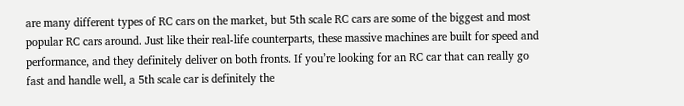are many different types of RC cars on the market, but 5th scale RC cars are some of the biggest and most popular RC cars around. Just like their real-life counterparts, these massive machines are built for speed and performance, and they definitely deliver on both fronts. If you’re looking for an RC car that can really go fast and handle well, a 5th scale car is definitely the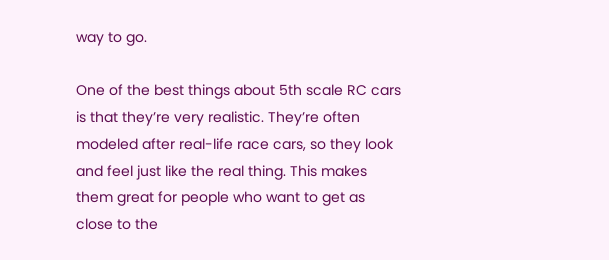way to go.

One of the best things about 5th scale RC cars is that they’re very realistic. They’re often modeled after real-life race cars, so they look and feel just like the real thing. This makes them great for people who want to get as close to the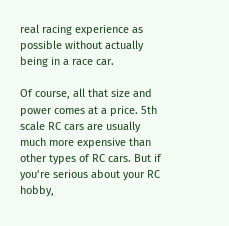real racing experience as possible without actually being in a race car.

Of course, all that size and power comes at a price. 5th scale RC cars are usually much more expensive than other types of RC cars. But if you’re serious about your RC hobby,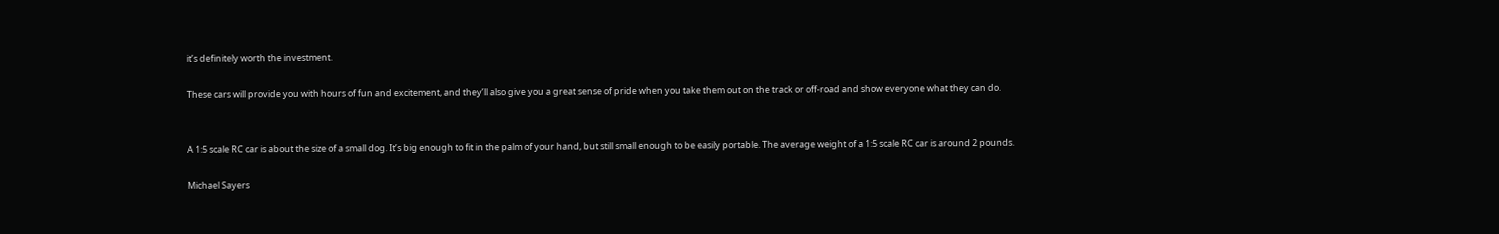it’s definitely worth the investment.

These cars will provide you with hours of fun and excitement, and they’ll also give you a great sense of pride when you take them out on the track or off-road and show everyone what they can do.


A 1:5 scale RC car is about the size of a small dog. It’s big enough to fit in the palm of your hand, but still small enough to be easily portable. The average weight of a 1:5 scale RC car is around 2 pounds.

Michael Sayers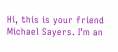Hi, this is your friend Michael Sayers. I’m an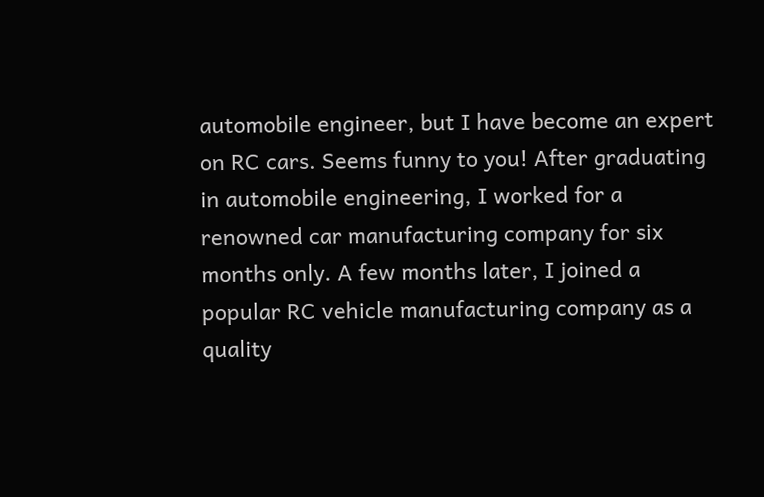automobile engineer, but I have become an expert on RC cars. Seems funny to you! After graduating in automobile engineering, I worked for a renowned car manufacturing company for six months only. A few months later, I joined a popular RC vehicle manufacturing company as a quality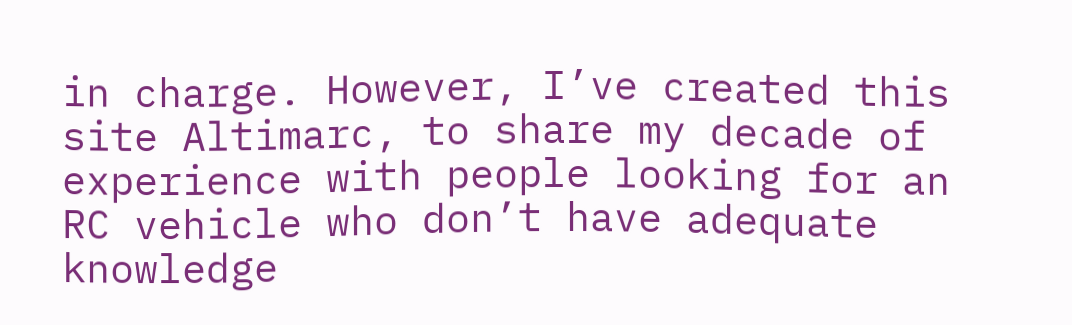in charge. However, I’ve created this site Altimarc, to share my decade of experience with people looking for an RC vehicle who don’t have adequate knowledge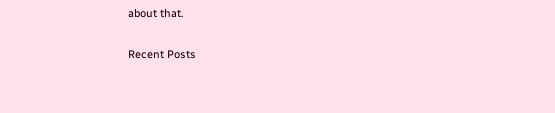about that.

Recent Posts